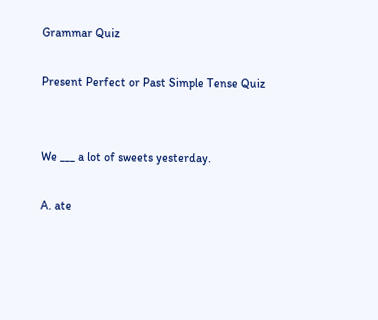Grammar Quiz

Present Perfect or Past Simple Tense Quiz


We ___ a lot of sweets yesterday.

A. ate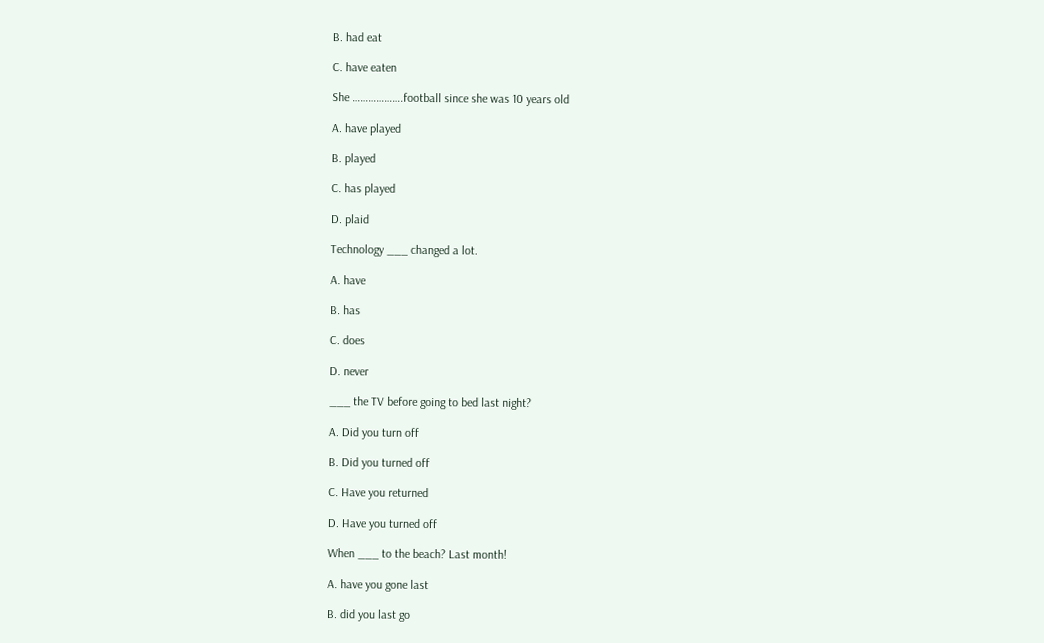B. had eat

C. have eaten

She ……………….football since she was 10 years old

A. have played

B. played

C. has played

D. plaid

Technology ___ changed a lot.

A. have

B. has

C. does

D. never

___ the TV before going to bed last night?

A. Did you turn off

B. Did you turned off

C. Have you returned

D. Have you turned off

When ___ to the beach? Last month!

A. have you gone last

B. did you last go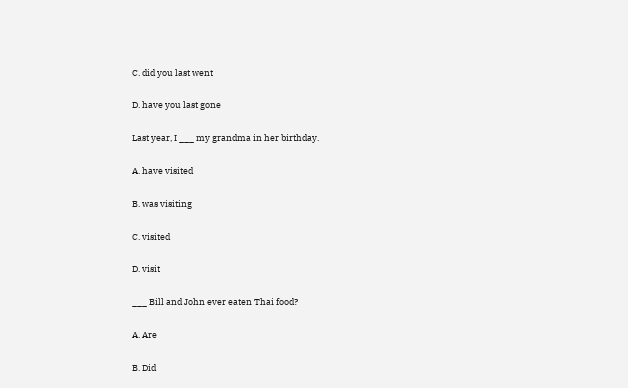C. did you last went

D. have you last gone

Last year, I ___ my grandma in her birthday.

A. have visited

B. was visiting

C. visited

D. visit

___ Bill and John ever eaten Thai food?

A. Are

B. Did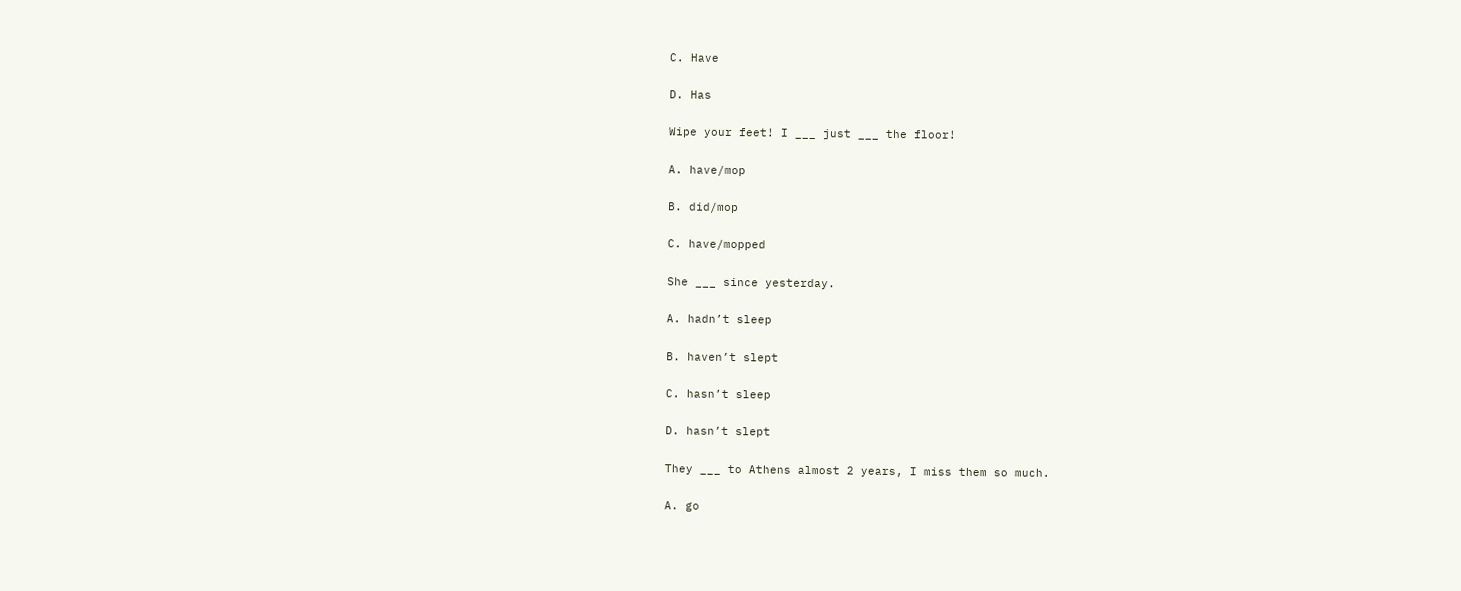C. Have

D. Has

Wipe your feet! I ___ just ___ the floor!

A. have/mop

B. did/mop

C. have/mopped

She ___ since yesterday.

A. hadn’t sleep

B. haven’t slept

C. hasn’t sleep

D. hasn’t slept

They ___ to Athens almost 2 years, I miss them so much.

A. go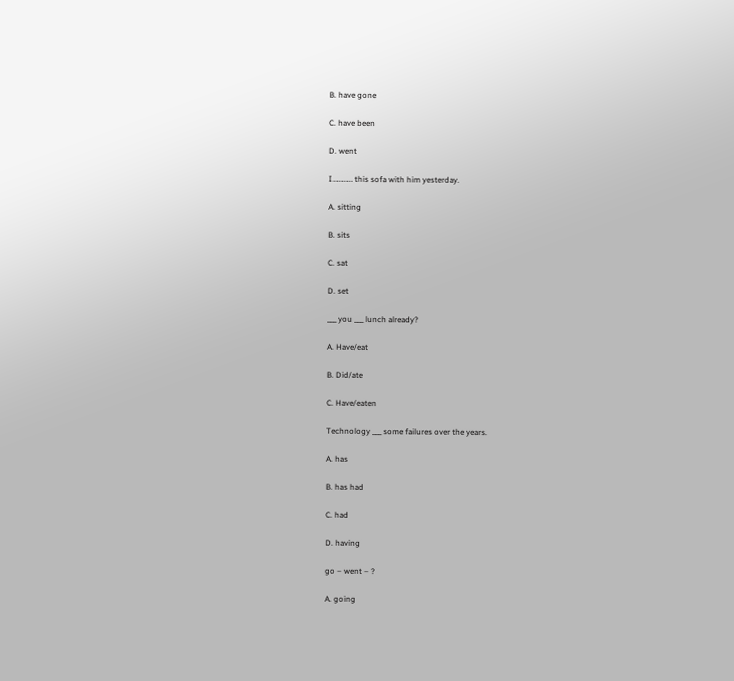B. have gone

C. have been

D. went

I………… this sofa with him yesterday.

A. sitting

B. sits

C. sat

D. set

___ you ___ lunch already?

A. Have/eat

B. Did/ate

C. Have/eaten

Technology ___ some failures over the years.

A. has

B. has had

C. had

D. having

go – went – ?

A. going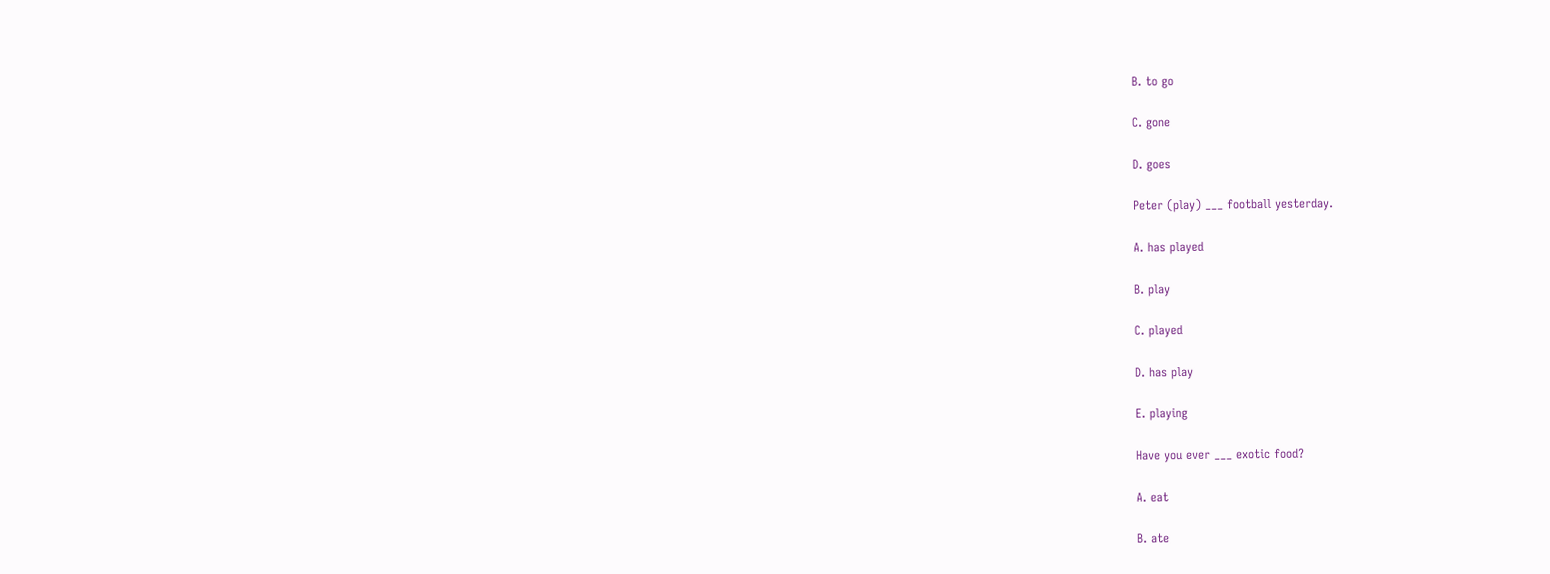B. to go

C. gone

D. goes

Peter (play) ___ football yesterday.

A. has played

B. play

C. played

D. has play

E. playing

Have you ever ___ exotic food?

A. eat

B. ate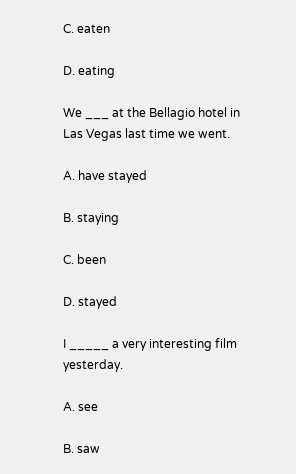C. eaten

D. eating

We ___ at the Bellagio hotel in Las Vegas last time we went.

A. have stayed

B. staying

C. been

D. stayed

I _____ a very interesting film yesterday.

A. see

B. saw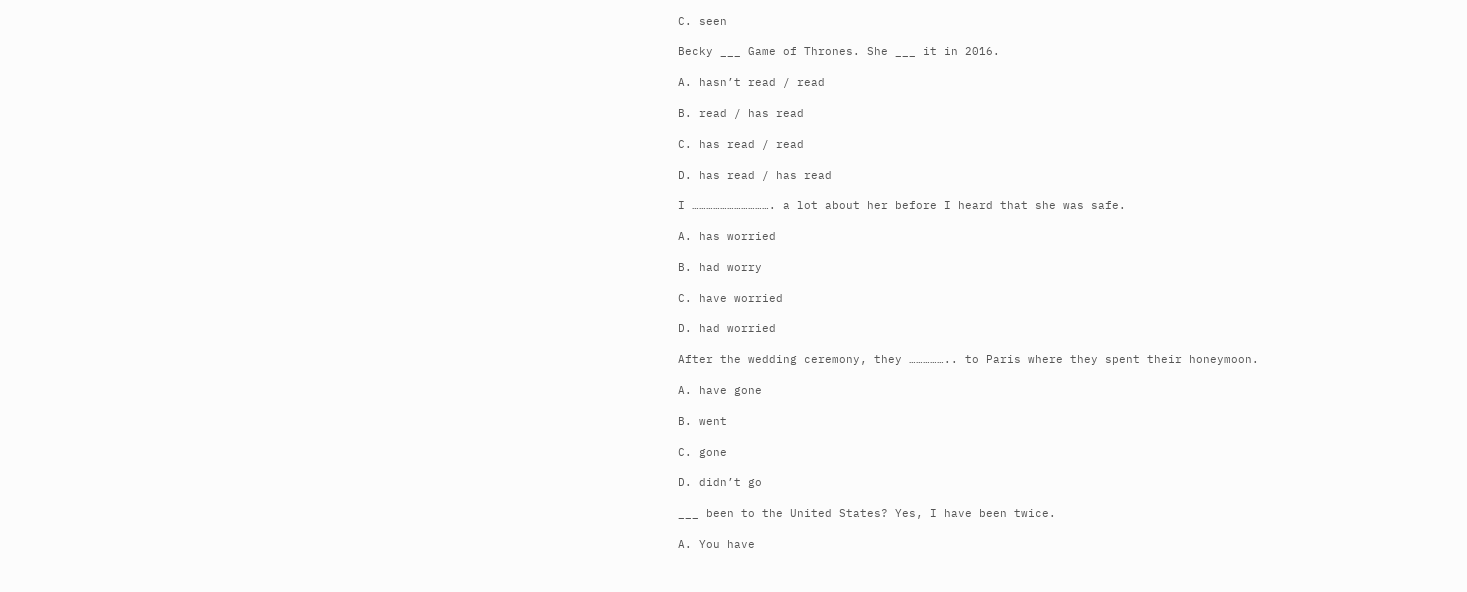C. seen

Becky ___ Game of Thrones. She ___ it in 2016.

A. hasn’t read / read

B. read / has read

C. has read / read

D. has read / has read

I ……………………………. a lot about her before I heard that she was safe.

A. has worried

B. had worry

C. have worried

D. had worried

After the wedding ceremony, they …………….. to Paris where they spent their honeymoon.

A. have gone

B. went

C. gone

D. didn’t go

___ been to the United States? Yes, I have been twice.

A. You have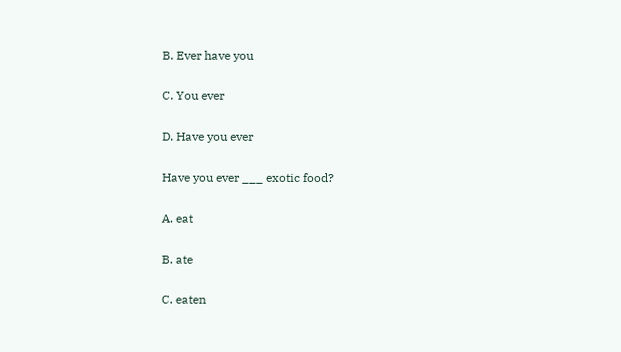B. Ever have you

C. You ever

D. Have you ever

Have you ever ___ exotic food?

A. eat

B. ate

C. eaten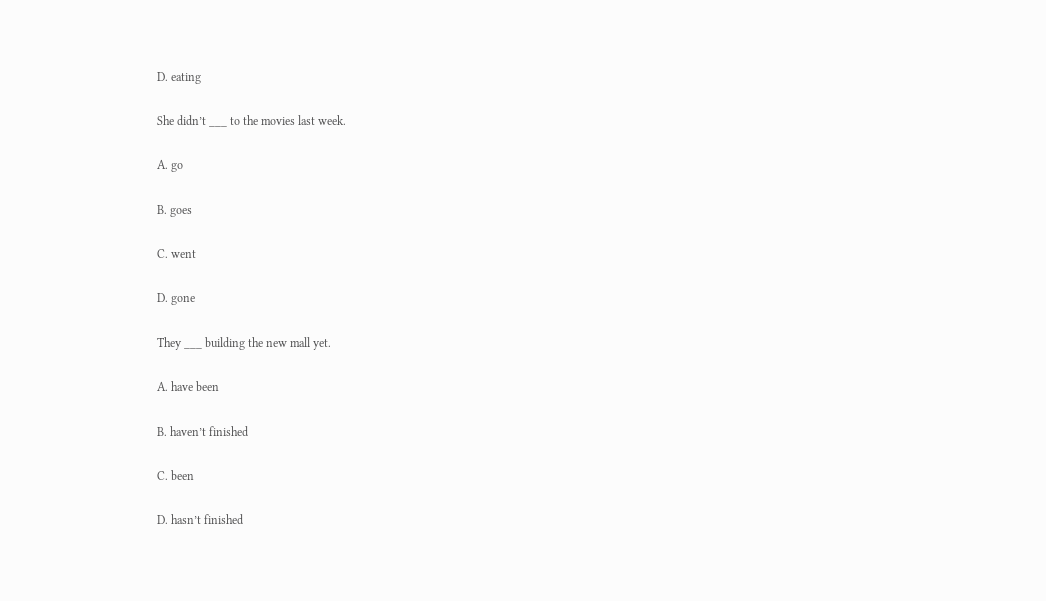D. eating

She didn’t ___ to the movies last week.

A. go

B. goes

C. went

D. gone

They ___ building the new mall yet.

A. have been

B. haven’t finished

C. been

D. hasn’t finished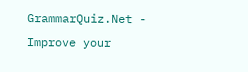GrammarQuiz.Net - Improve your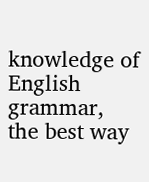knowledge of English grammar, the best way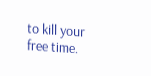to kill your free time.